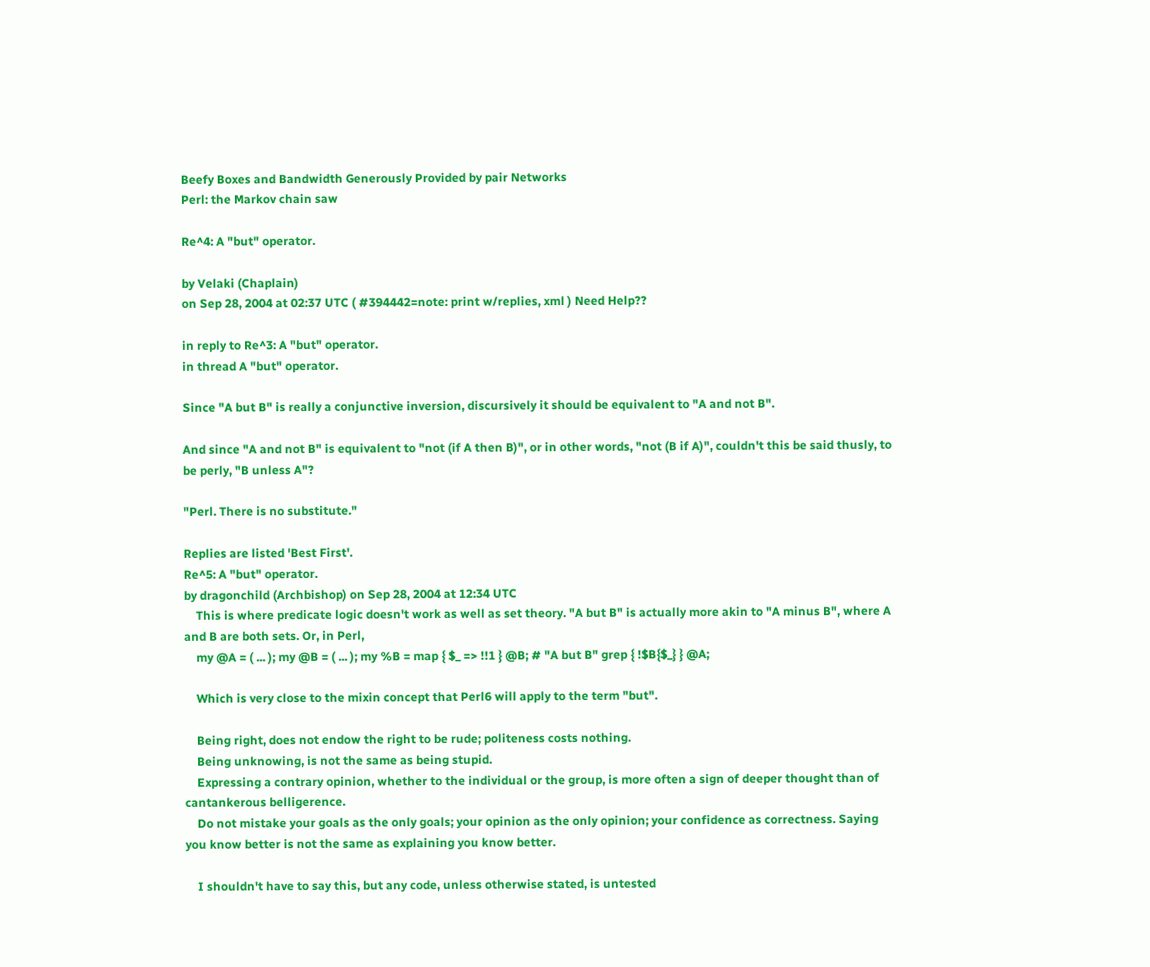Beefy Boxes and Bandwidth Generously Provided by pair Networks
Perl: the Markov chain saw

Re^4: A "but" operator.

by Velaki (Chaplain)
on Sep 28, 2004 at 02:37 UTC ( #394442=note: print w/replies, xml ) Need Help??

in reply to Re^3: A "but" operator.
in thread A "but" operator.

Since "A but B" is really a conjunctive inversion, discursively it should be equivalent to "A and not B".

And since "A and not B" is equivalent to "not (if A then B)", or in other words, "not (B if A)", couldn't this be said thusly, to be perly, "B unless A"?

"Perl. There is no substitute."

Replies are listed 'Best First'.
Re^5: A "but" operator.
by dragonchild (Archbishop) on Sep 28, 2004 at 12:34 UTC
    This is where predicate logic doesn't work as well as set theory. "A but B" is actually more akin to "A minus B", where A and B are both sets. Or, in Perl,
    my @A = ( ... ); my @B = ( ... ); my %B = map { $_ => !!1 } @B; # "A but B" grep { !$B{$_} } @A;

    Which is very close to the mixin concept that Perl6 will apply to the term "but".

    Being right, does not endow the right to be rude; politeness costs nothing.
    Being unknowing, is not the same as being stupid.
    Expressing a contrary opinion, whether to the individual or the group, is more often a sign of deeper thought than of cantankerous belligerence.
    Do not mistake your goals as the only goals; your opinion as the only opinion; your confidence as correctness. Saying you know better is not the same as explaining you know better.

    I shouldn't have to say this, but any code, unless otherwise stated, is untested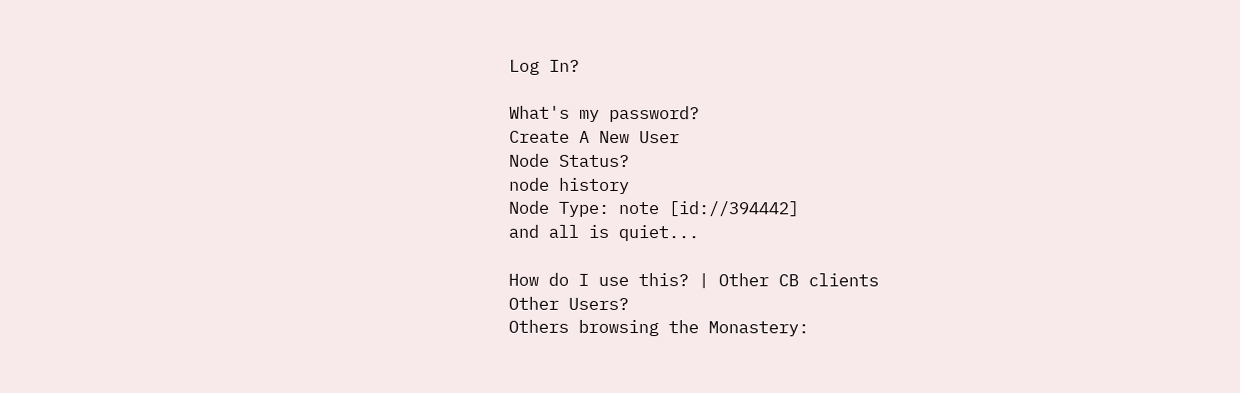Log In?

What's my password?
Create A New User
Node Status?
node history
Node Type: note [id://394442]
and all is quiet...

How do I use this? | Other CB clients
Other Users?
Others browsing the Monastery: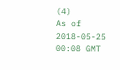(4)
As of 2018-05-25 00:08 GMT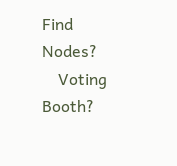Find Nodes?
    Voting Booth?